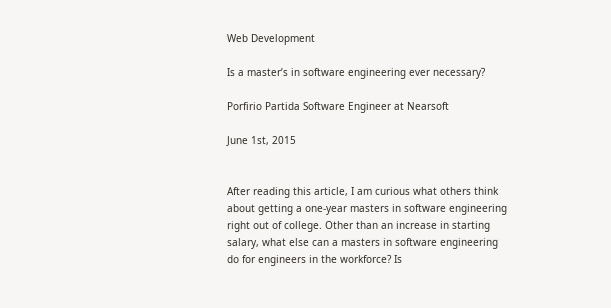Web Development

Is a master’s in software engineering ever necessary?

Porfirio Partida Software Engineer at Nearsoft

June 1st, 2015


After reading this article, I am curious what others think about getting a one-year masters in software engineering right out of college. Other than an increase in starting salary, what else can a masters in software engineering do for engineers in the workforce? Is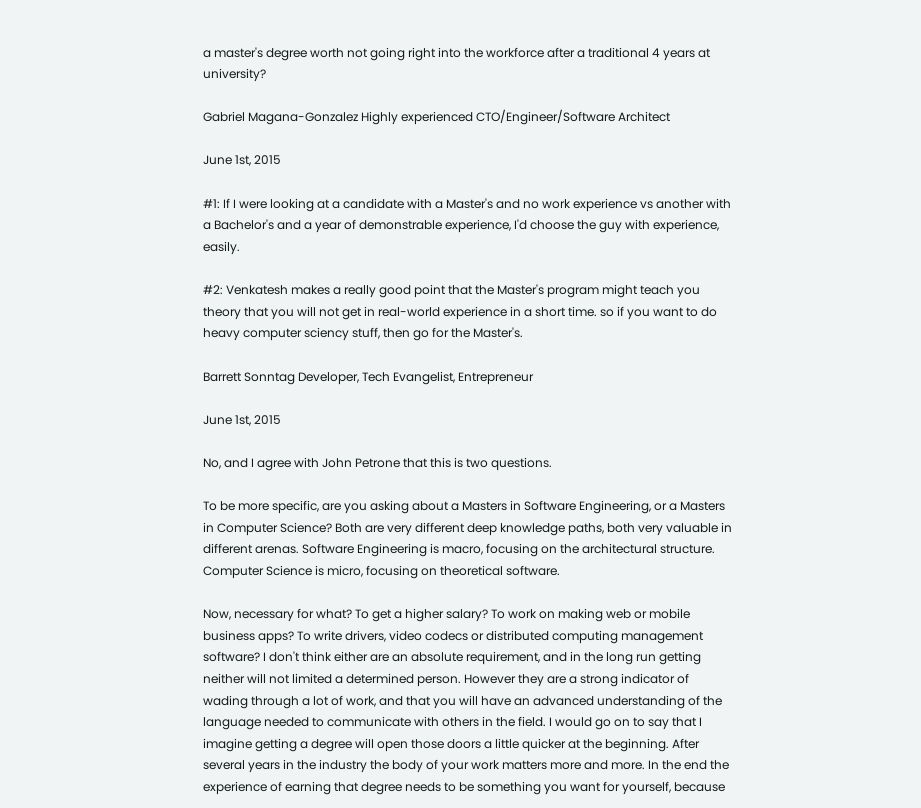a master's degree worth not going right into the workforce after a traditional 4 years at university?

Gabriel Magana-Gonzalez Highly experienced CTO/Engineer/Software Architect

June 1st, 2015

#1: If I were looking at a candidate with a Master's and no work experience vs another with a Bachelor's and a year of demonstrable experience, I'd choose the guy with experience, easily.

#2: Venkatesh makes a really good point that the Master's program might teach you theory that you will not get in real-world experience in a short time. so if you want to do heavy computer sciency stuff, then go for the Master's.

Barrett Sonntag Developer, Tech Evangelist, Entrepreneur

June 1st, 2015

No, and I agree with John Petrone that this is two questions.

To be more specific, are you asking about a Masters in Software Engineering, or a Masters in Computer Science? Both are very different deep knowledge paths, both very valuable in different arenas. Software Engineering is macro, focusing on the architectural structure. Computer Science is micro, focusing on theoretical software.

Now, necessary for what? To get a higher salary? To work on making web or mobile business apps? To write drivers, video codecs or distributed computing management software? I don't think either are an absolute requirement, and in the long run getting neither will not limited a determined person. However they are a strong indicator of wading through a lot of work, and that you will have an advanced understanding of the language needed to communicate with others in the field. I would go on to say that I imagine getting a degree will open those doors a little quicker at the beginning. After several years in the industry the body of your work matters more and more. In the end the experience of earning that degree needs to be something you want for yourself, because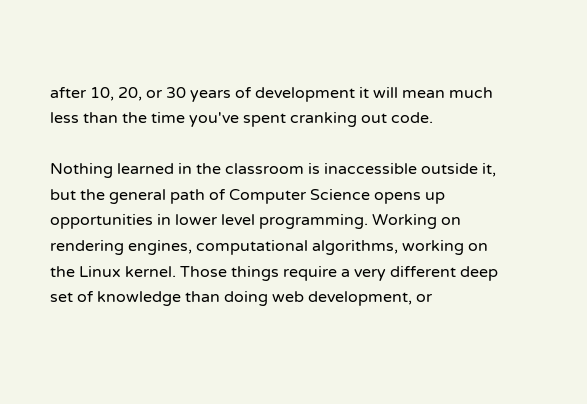after 10, 20, or 30 years of development it will mean much less than the time you've spent cranking out code.

Nothing learned in the classroom is inaccessible outside it, but the general path of Computer Science opens up opportunities in lower level programming. Working on rendering engines, computational algorithms, working on the Linux kernel. Those things require a very different deep set of knowledge than doing web development, or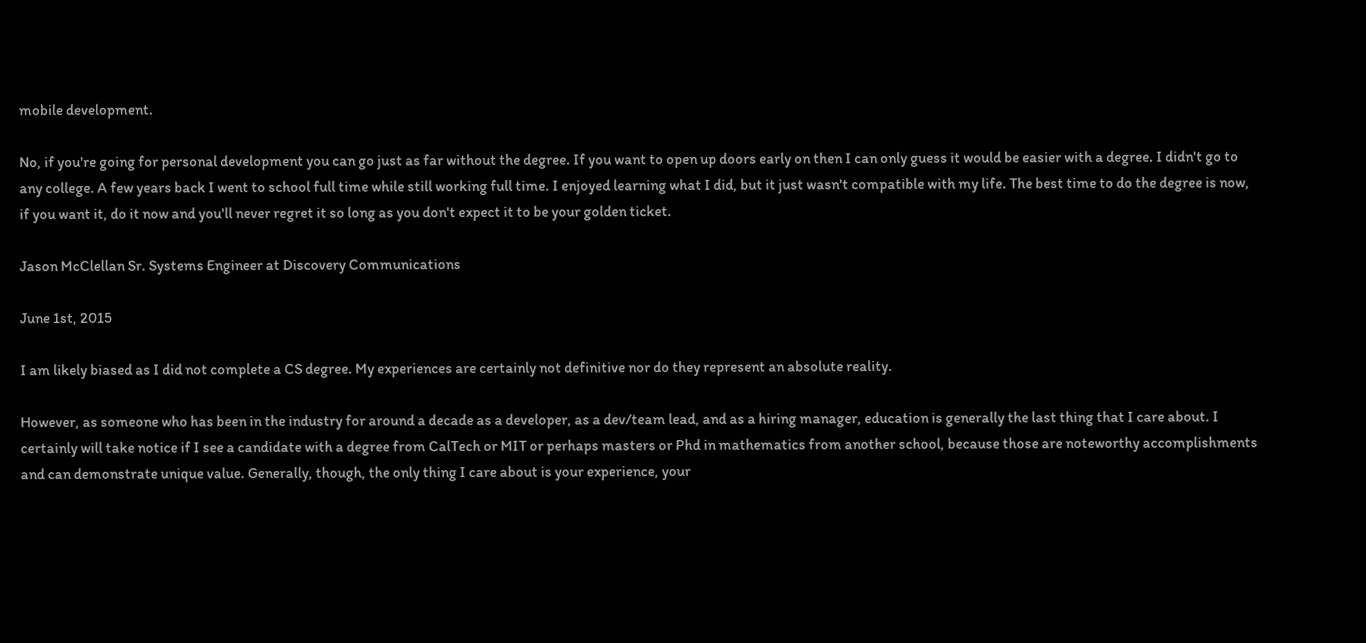mobile development.

No, if you're going for personal development you can go just as far without the degree. If you want to open up doors early on then I can only guess it would be easier with a degree. I didn't go to any college. A few years back I went to school full time while still working full time. I enjoyed learning what I did, but it just wasn't compatible with my life. The best time to do the degree is now, if you want it, do it now and you'll never regret it so long as you don't expect it to be your golden ticket.

Jason McClellan Sr. Systems Engineer at Discovery Communications

June 1st, 2015

I am likely biased as I did not complete a CS degree. My experiences are certainly not definitive nor do they represent an absolute reality.

However, as someone who has been in the industry for around a decade as a developer, as a dev/team lead, and as a hiring manager, education is generally the last thing that I care about. I certainly will take notice if I see a candidate with a degree from CalTech or MIT or perhaps masters or Phd in mathematics from another school, because those are noteworthy accomplishments and can demonstrate unique value. Generally, though, the only thing I care about is your experience, your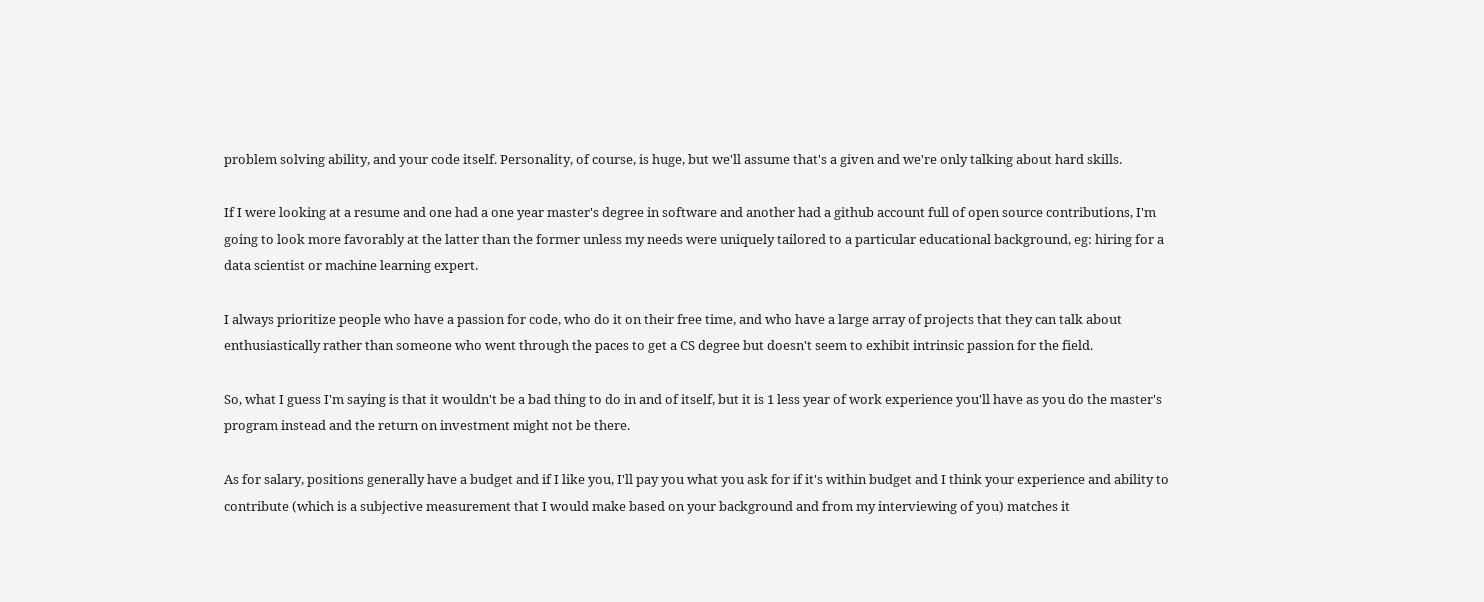problem solving ability, and your code itself. Personality, of course, is huge, but we'll assume that's a given and we're only talking about hard skills.

If I were looking at a resume and one had a one year master's degree in software and another had a github account full of open source contributions, I'm going to look more favorably at the latter than the former unless my needs were uniquely tailored to a particular educational background, eg: hiring for a data scientist or machine learning expert.

I always prioritize people who have a passion for code, who do it on their free time, and who have a large array of projects that they can talk about enthusiastically rather than someone who went through the paces to get a CS degree but doesn't seem to exhibit intrinsic passion for the field.

So, what I guess I'm saying is that it wouldn't be a bad thing to do in and of itself, but it is 1 less year of work experience you'll have as you do the master's program instead and the return on investment might not be there.

As for salary, positions generally have a budget and if I like you, I'll pay you what you ask for if it's within budget and I think your experience and ability to contribute (which is a subjective measurement that I would make based on your background and from my interviewing of you) matches it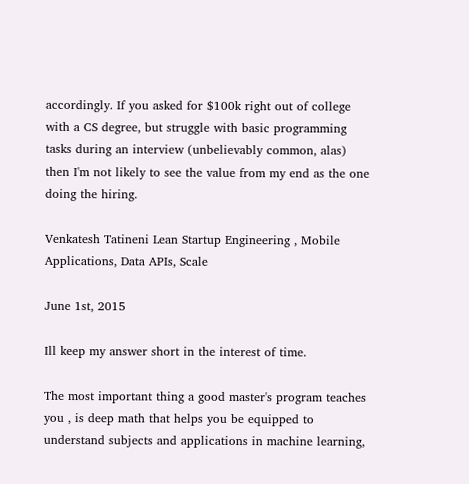accordingly. If you asked for $100k right out of college with a CS degree, but struggle with basic programming tasks during an interview (unbelievably common, alas) then I'm not likely to see the value from my end as the one doing the hiring.

Venkatesh Tatineni Lean Startup Engineering , Mobile Applications, Data APIs, Scale

June 1st, 2015

Ill keep my answer short in the interest of time.

The most important thing a good master's program teaches you , is deep math that helps you be equipped to understand subjects and applications in machine learning,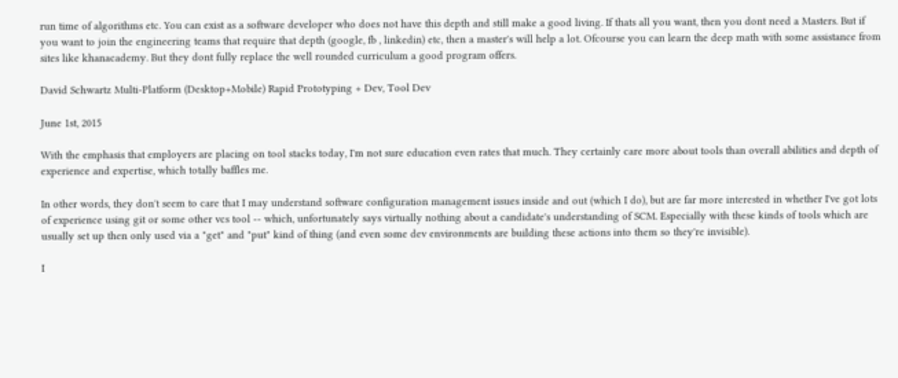run time of algorithms etc. You can exist as a software developer who does not have this depth and still make a good living. If thats all you want, then you dont need a Masters. But if you want to join the engineering teams that require that depth (google, fb , linkedin) etc, then a master's will help a lot. Ofcourse you can learn the deep math with some assistance from sites like khanacademy. But they dont fully replace the well rounded curriculum a good program offers.

David Schwartz Multi-Platform (Desktop+Mobile) Rapid Prototyping + Dev, Tool Dev

June 1st, 2015

With the emphasis that employers are placing on tool stacks today, I'm not sure education even rates that much. They certainly care more about tools than overall abilities and depth of experience and expertise, which totally baffles me.

In other words, they don't seem to care that I may understand software configuration management issues inside and out (which I do), but are far more interested in whether I've got lots of experience using git or some other vcs tool -- which, unfortunately says virtually nothing about a candidate's understanding of SCM. Especially with these kinds of tools which are usually set up then only used via a "get" and "put" kind of thing (and even some dev environments are building these actions into them so they're invisible).

I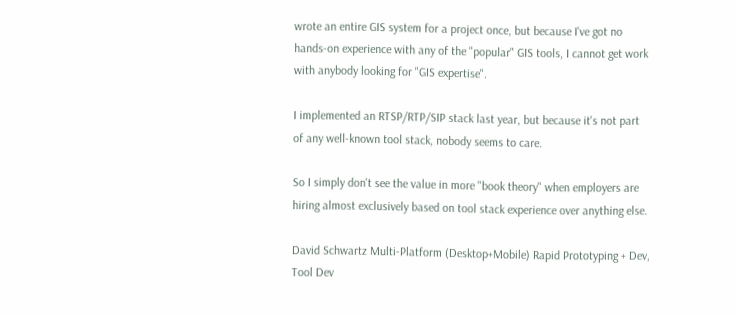wrote an entire GIS system for a project once, but because I've got no hands-on experience with any of the "popular" GIS tools, I cannot get work with anybody looking for "GIS expertise".

I implemented an RTSP/RTP/SIP stack last year, but because it's not part of any well-known tool stack, nobody seems to care.

So I simply don't see the value in more "book theory" when employers are hiring almost exclusively based on tool stack experience over anything else.

David Schwartz Multi-Platform (Desktop+Mobile) Rapid Prototyping + Dev, Tool Dev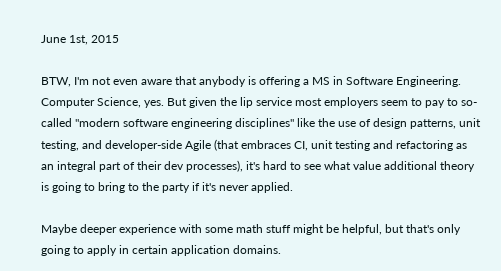June 1st, 2015

BTW, I'm not even aware that anybody is offering a MS in Software Engineering. Computer Science, yes. But given the lip service most employers seem to pay to so-called "modern software engineering disciplines" like the use of design patterns, unit testing, and developer-side Agile (that embraces CI, unit testing and refactoring as an integral part of their dev processes), it's hard to see what value additional theory is going to bring to the party if it's never applied.

Maybe deeper experience with some math stuff might be helpful, but that's only going to apply in certain application domains.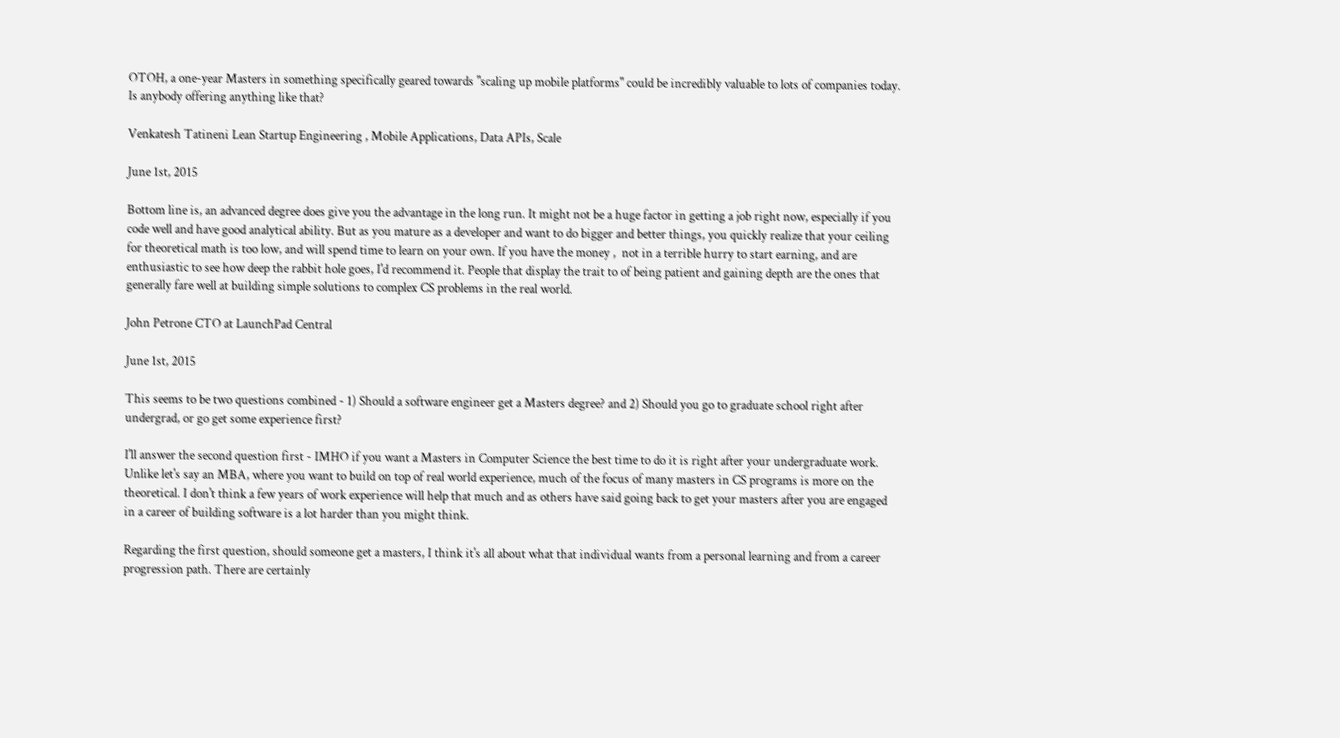OTOH, a one-year Masters in something specifically geared towards "scaling up mobile platforms" could be incredibly valuable to lots of companies today. Is anybody offering anything like that?

Venkatesh Tatineni Lean Startup Engineering , Mobile Applications, Data APIs, Scale

June 1st, 2015

Bottom line is, an advanced degree does give you the advantage in the long run. It might not be a huge factor in getting a job right now, especially if you code well and have good analytical ability. But as you mature as a developer and want to do bigger and better things, you quickly realize that your ceiling for theoretical math is too low, and will spend time to learn on your own. If you have the money ,  not in a terrible hurry to start earning, and are enthusiastic to see how deep the rabbit hole goes, I'd recommend it. People that display the trait to of being patient and gaining depth are the ones that generally fare well at building simple solutions to complex CS problems in the real world.

John Petrone CTO at LaunchPad Central

June 1st, 2015

This seems to be two questions combined - 1) Should a software engineer get a Masters degree? and 2) Should you go to graduate school right after undergrad, or go get some experience first?

I'll answer the second question first - IMHO if you want a Masters in Computer Science the best time to do it is right after your undergraduate work. Unlike let's say an MBA, where you want to build on top of real world experience, much of the focus of many masters in CS programs is more on the theoretical. I don't think a few years of work experience will help that much and as others have said going back to get your masters after you are engaged in a career of building software is a lot harder than you might think.

Regarding the first question, should someone get a masters, I think it's all about what that individual wants from a personal learning and from a career progression path. There are certainly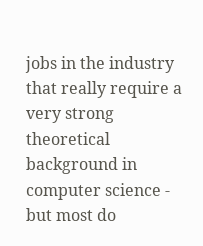jobs in the industry that really require a very strong theoretical background in computer science - but most do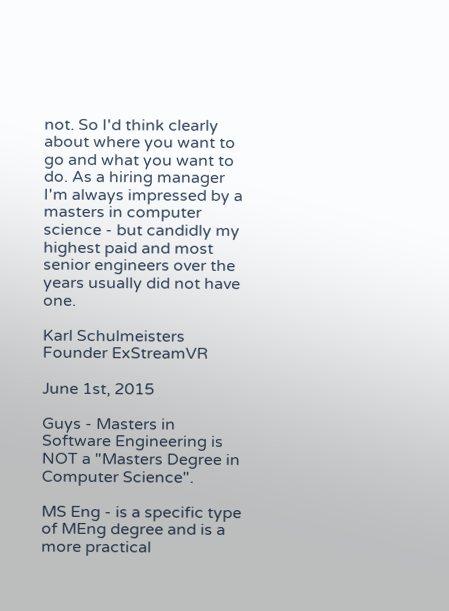not. So I'd think clearly about where you want to go and what you want to do. As a hiring manager I'm always impressed by a masters in computer science - but candidly my highest paid and most senior engineers over the years usually did not have one.

Karl Schulmeisters Founder ExStreamVR

June 1st, 2015

Guys - Masters in Software Engineering is NOT a "Masters Degree in Computer Science".

MS Eng - is a specific type of MEng degree and is a more practical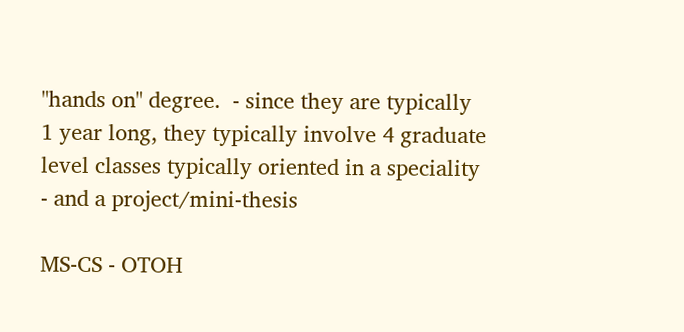"hands on" degree.  - since they are typically 1 year long, they typically involve 4 graduate level classes typically oriented in a speciality - and a project/mini-thesis

MS-CS - OTOH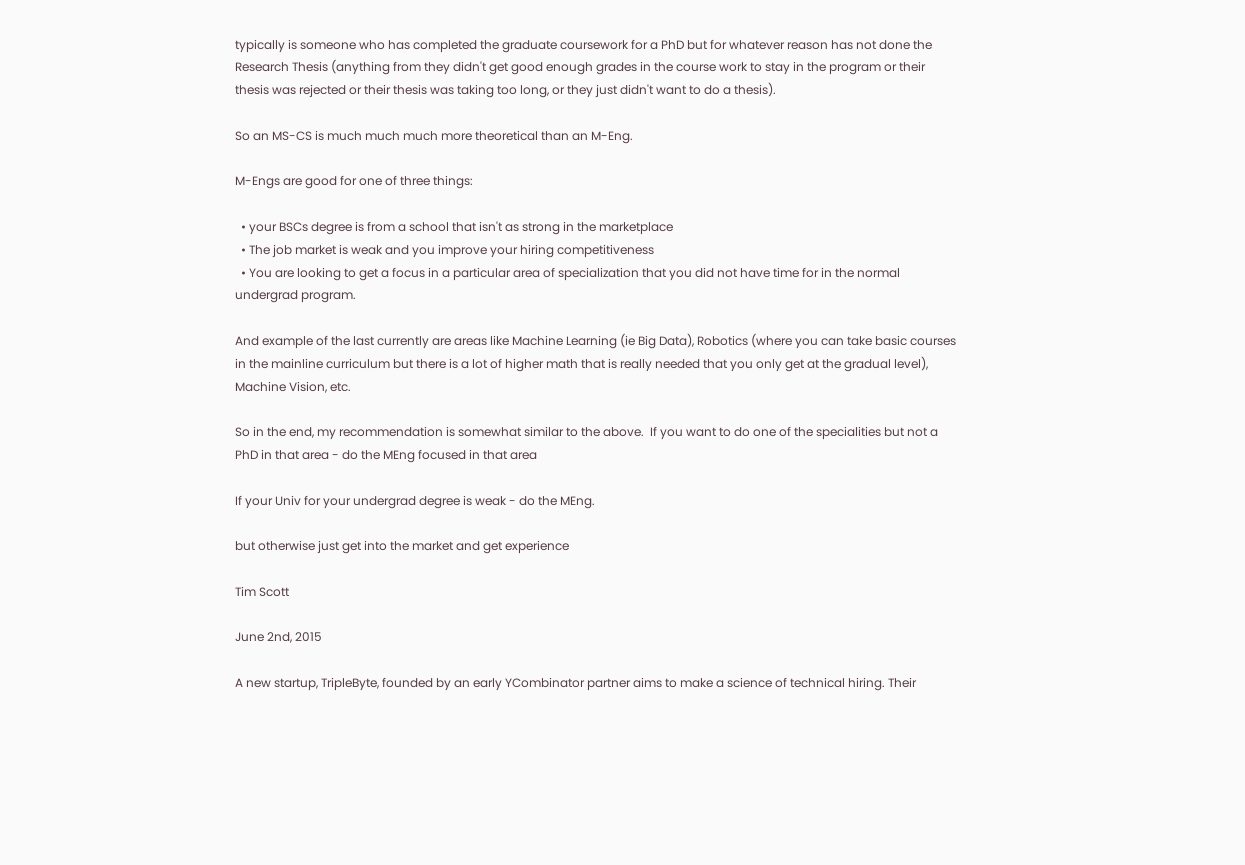typically is someone who has completed the graduate coursework for a PhD but for whatever reason has not done the Research Thesis (anything from they didn't get good enough grades in the course work to stay in the program or their thesis was rejected or their thesis was taking too long, or they just didn't want to do a thesis).

So an MS-CS is much much much more theoretical than an M-Eng.

M-Engs are good for one of three things:

  • your BSCs degree is from a school that isn't as strong in the marketplace
  • The job market is weak and you improve your hiring competitiveness
  • You are looking to get a focus in a particular area of specialization that you did not have time for in the normal undergrad program.

And example of the last currently are areas like Machine Learning (ie Big Data), Robotics (where you can take basic courses in the mainline curriculum but there is a lot of higher math that is really needed that you only get at the gradual level),  Machine Vision, etc.

So in the end, my recommendation is somewhat similar to the above.  If you want to do one of the specialities but not a PhD in that area - do the MEng focused in that area

If your Univ for your undergrad degree is weak - do the MEng.

but otherwise just get into the market and get experience

Tim Scott

June 2nd, 2015

A new startup, TripleByte, founded by an early YCombinator partner aims to make a science of technical hiring. Their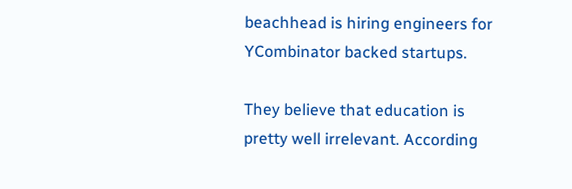beachhead is hiring engineers for YCombinator backed startups.

They believe that education is pretty well irrelevant. According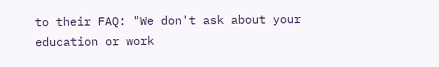to their FAQ: "We don't ask about your education or work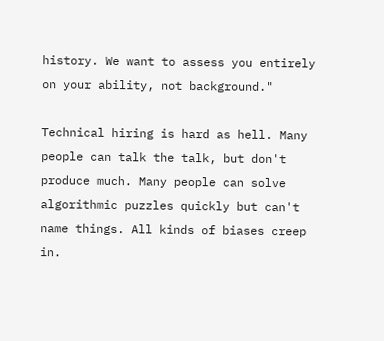history. We want to assess you entirely on your ability, not background."

Technical hiring is hard as hell. Many people can talk the talk, but don't produce much. Many people can solve algorithmic puzzles quickly but can't name things. All kinds of biases creep in.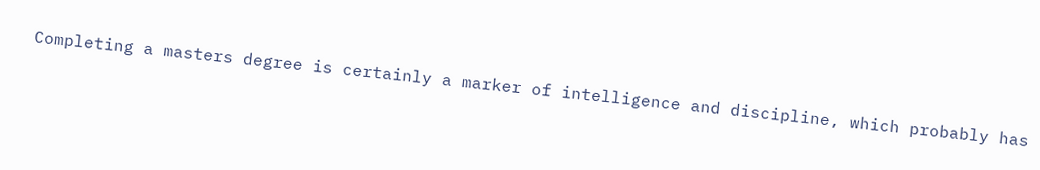Completing a masters degree is certainly a marker of intelligence and discipline, which probably has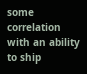some correlation with an ability to ship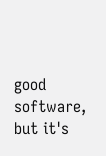good software, but it's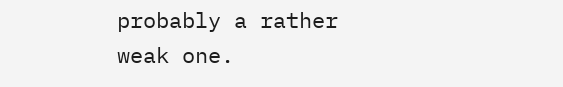probably a rather weak one.